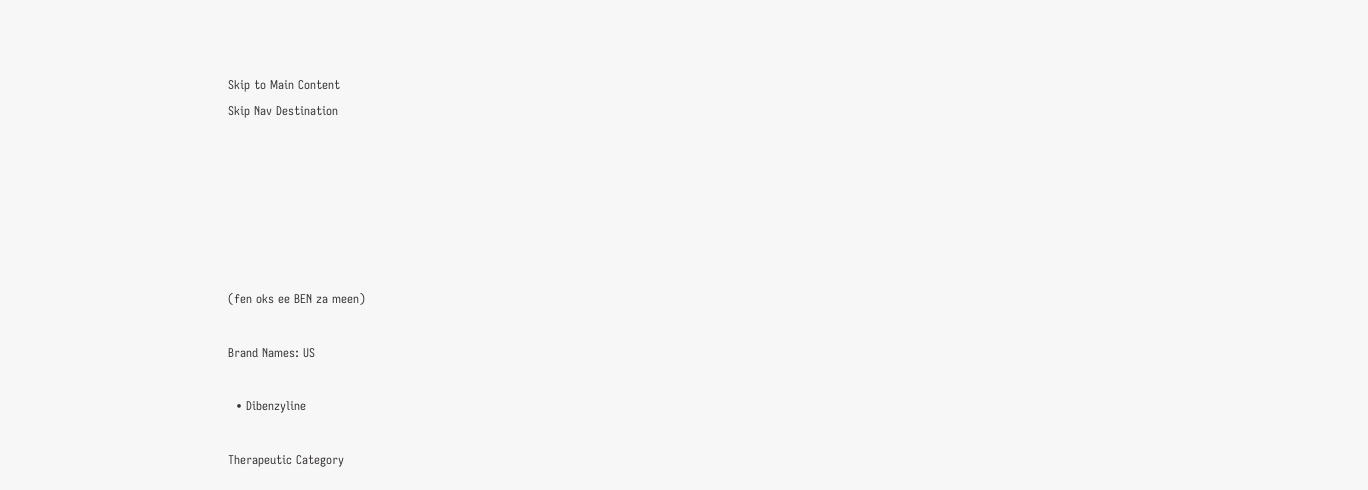Skip to Main Content
Skip Nav Destination






(fen oks ee BEN za meen)

Brand Names: US

  • Dibenzyline

Therapeutic Category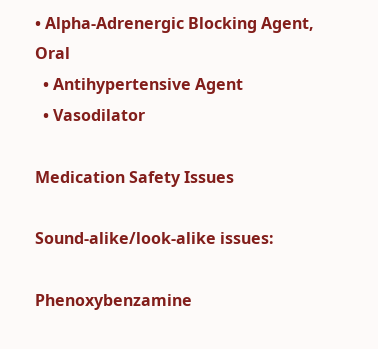• Alpha-Adrenergic Blocking Agent, Oral
  • Antihypertensive Agent
  • Vasodilator

Medication Safety Issues

Sound-alike/look-alike issues:

Phenoxybenzamine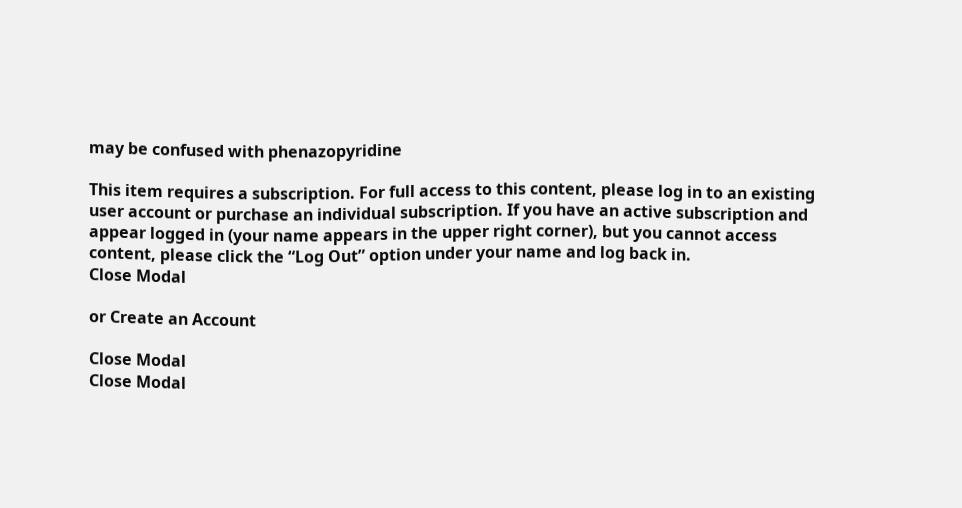may be confused with phenazopyridine

This item requires a subscription. For full access to this content, please log in to an existing user account or purchase an individual subscription. If you have an active subscription and appear logged in (your name appears in the upper right corner), but you cannot access content, please click the “Log Out” option under your name and log back in.
Close Modal

or Create an Account

Close Modal
Close Modal